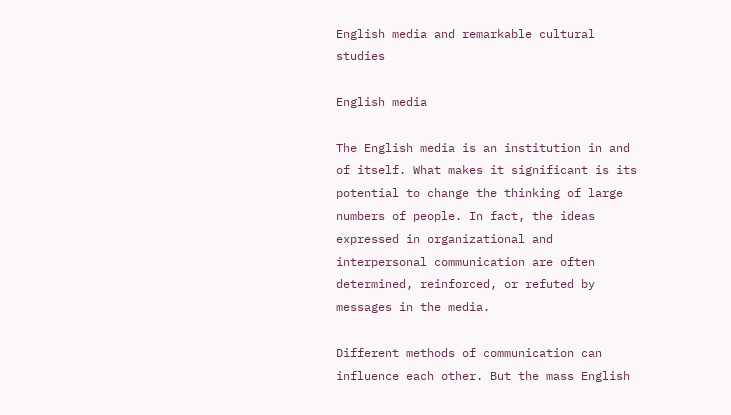English media and remarkable cultural studies

English media

The English media is an institution in and of itself. What makes it significant is its potential to change the thinking of large numbers of people. In fact, the ideas expressed in organizational and interpersonal communication are often determined, reinforced, or refuted by messages in the media.

Different methods of communication can influence each other. But the mass English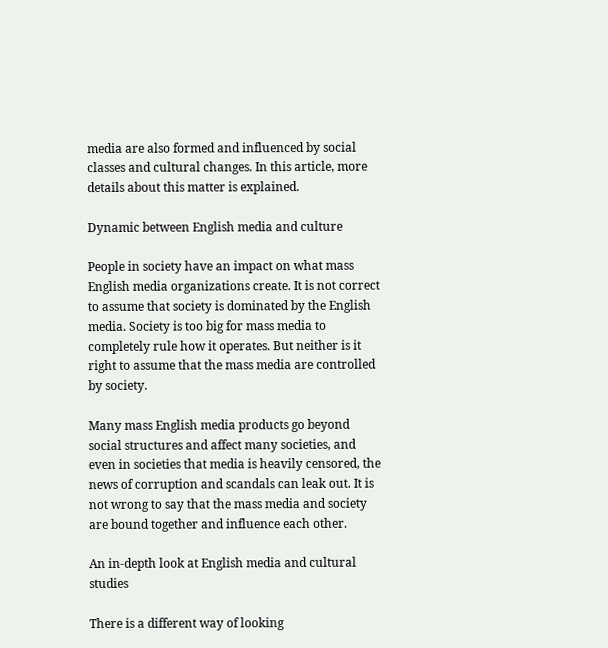media are also formed and influenced by social classes and cultural changes. In this article, more details about this matter is explained.

Dynamic between English media and culture

People in society have an impact on what mass English media organizations create. It is not correct to assume that society is dominated by the English media. Society is too big for mass media to completely rule how it operates. But neither is it right to assume that the mass media are controlled by society.

Many mass English media products go beyond social structures and affect many societies, and even in societies that media is heavily censored, the news of corruption and scandals can leak out. It is not wrong to say that the mass media and society are bound together and influence each other.

An in-depth look at English media and cultural studies

There is a different way of looking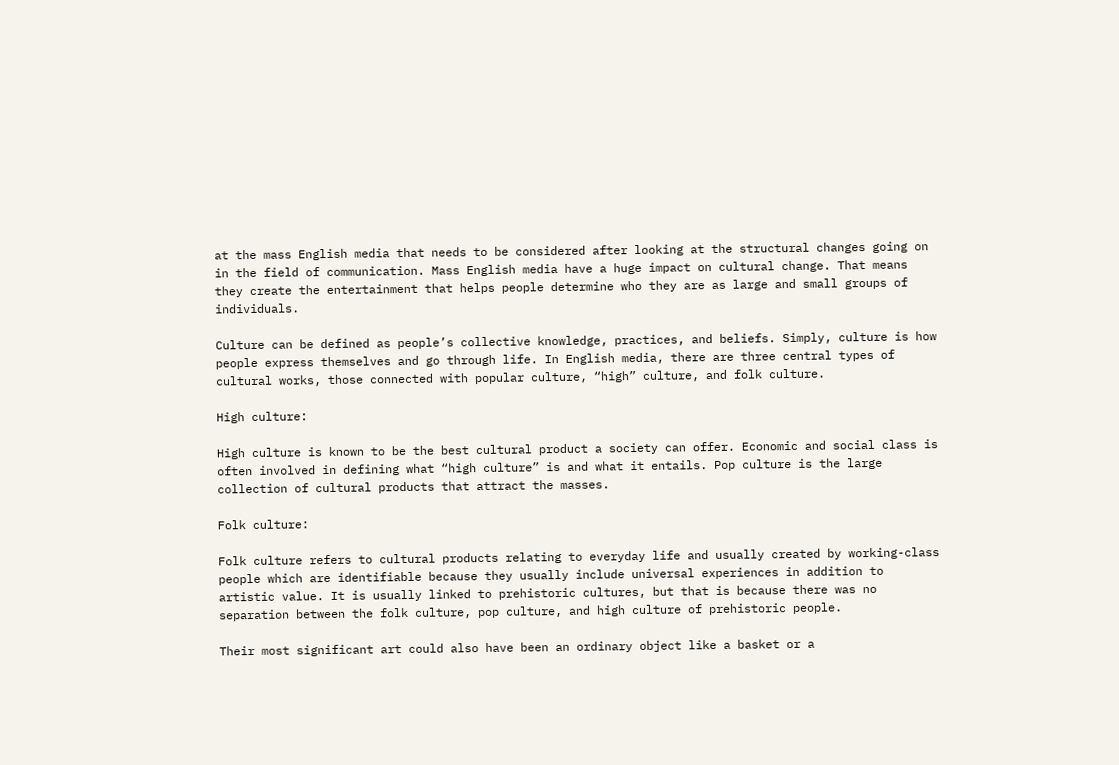at the mass English media that needs to be considered after looking at the structural changes going on in the field of communication. Mass English media have a huge impact on cultural change. That means they create the entertainment that helps people determine who they are as large and small groups of individuals.

Culture can be defined as people’s collective knowledge, practices, and beliefs. Simply, culture is how people express themselves and go through life. In English media, there are three central types of cultural works, those connected with popular culture, “high” culture, and folk culture.

High culture:

High culture is known to be the best cultural product a society can offer. Economic and social class is often involved in defining what “high culture” is and what it entails. Pop culture is the large collection of cultural products that attract the masses.

Folk culture:

Folk culture refers to cultural products relating to everyday life and usually created by working-class people which are identifiable because they usually include universal experiences in addition to artistic value. It is usually linked to prehistoric cultures, but that is because there was no separation between the folk culture, pop culture, and high culture of prehistoric people.

Their most significant art could also have been an ordinary object like a basket or a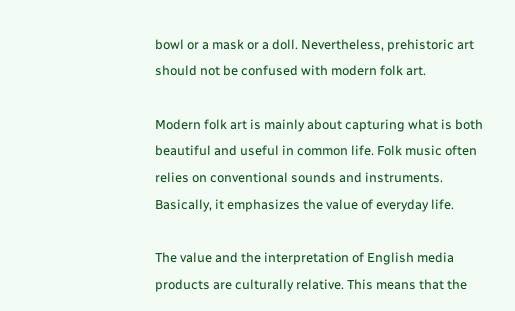bowl or a mask or a doll. Nevertheless, prehistoric art should not be confused with modern folk art.

Modern folk art is mainly about capturing what is both beautiful and useful in common life. Folk music often relies on conventional sounds and instruments. Basically, it emphasizes the value of everyday life.

The value and the interpretation of English media products are culturally relative. This means that the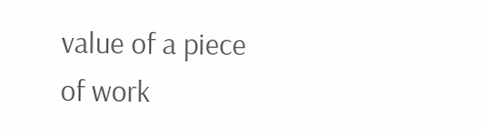value of a piece of work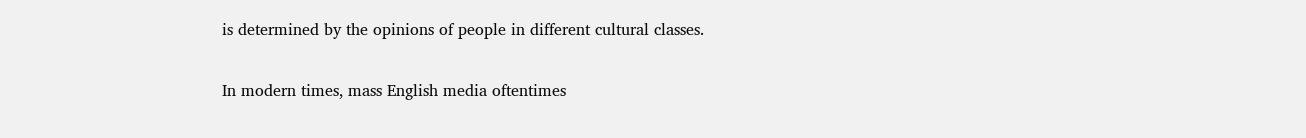is determined by the opinions of people in different cultural classes.

In modern times, mass English media oftentimes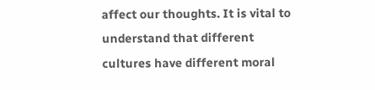affect our thoughts. It is vital to understand that different cultures have different moral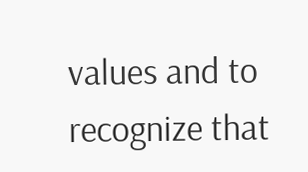values and to recognize that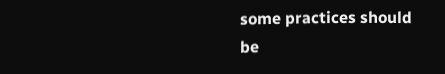some practices should be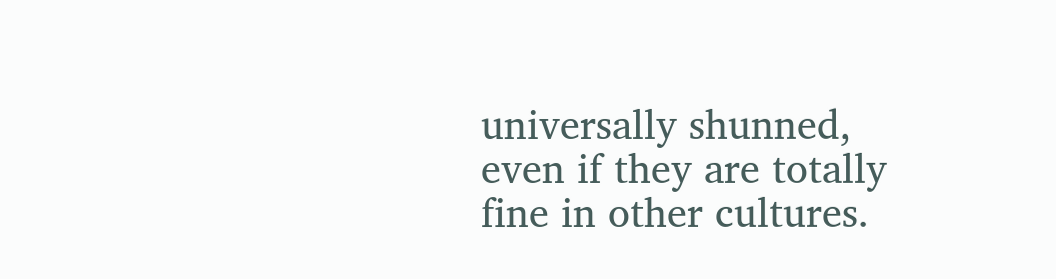universally shunned, even if they are totally fine in other cultures.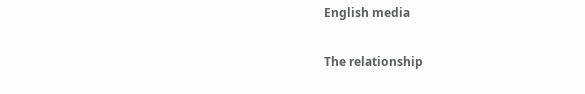English media

The relationship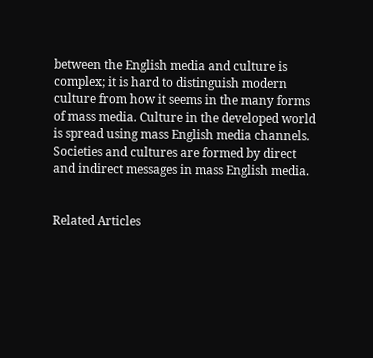between the English media and culture is complex; it is hard to distinguish modern culture from how it seems in the many forms of mass media. Culture in the developed world is spread using mass English media channels. Societies and cultures are formed by direct and indirect messages in mass English media.


Related Articles